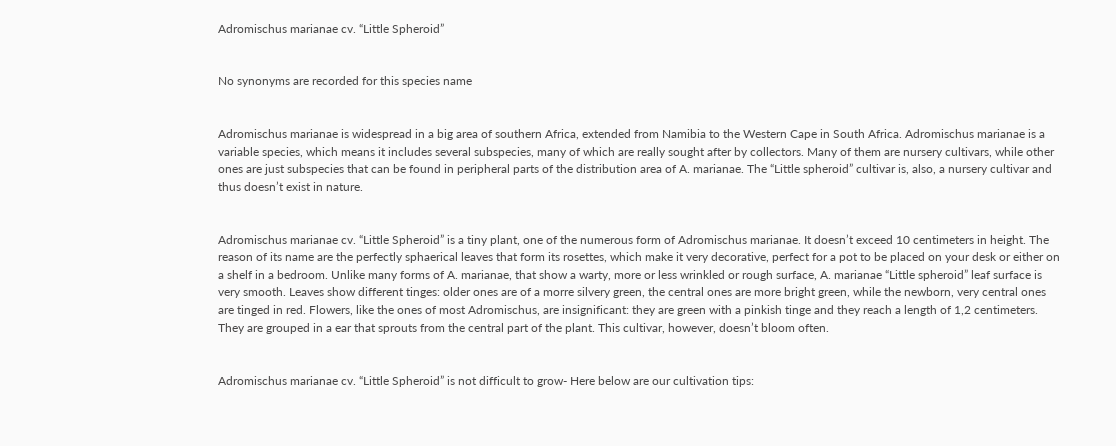Adromischus marianae cv. “Little Spheroid”


No synonyms are recorded for this species name


Adromischus marianae is widespread in a big area of southern Africa, extended from Namibia to the Western Cape in South Africa. Adromischus marianae is a variable species, which means it includes several subspecies, many of which are really sought after by collectors. Many of them are nursery cultivars, while other ones are just subspecies that can be found in peripheral parts of the distribution area of A. marianae. The “Little spheroid” cultivar is, also, a nursery cultivar and thus doesn’t exist in nature.


Adromischus marianae cv. “Little Spheroid” is a tiny plant, one of the numerous form of Adromischus marianae. It doesn’t exceed 10 centimeters in height. The reason of its name are the perfectly sphaerical leaves that form its rosettes, which make it very decorative, perfect for a pot to be placed on your desk or either on a shelf in a bedroom. Unlike many forms of A. marianae, that show a warty, more or less wrinkled or rough surface, A. marianae “Little spheroid” leaf surface is very smooth. Leaves show different tinges: older ones are of a morre silvery green, the central ones are more bright green, while the newborn, very central ones are tinged in red. Flowers, like the ones of most Adromischus, are insignificant: they are green with a pinkish tinge and they reach a length of 1,2 centimeters. They are grouped in a ear that sprouts from the central part of the plant. This cultivar, however, doesn’t bloom often.


Adromischus marianae cv. “Little Spheroid” is not difficult to grow- Here below are our cultivation tips: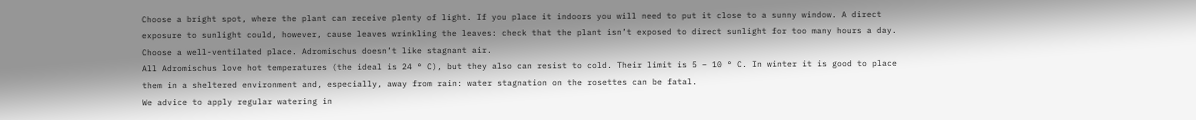Choose a bright spot, where the plant can receive plenty of light. If you place it indoors you will need to put it close to a sunny window. A direct exposure to sunlight could, however, cause leaves wrinkling the leaves: check that the plant isn’t exposed to direct sunlight for too many hours a day.
Choose a well-ventilated place. Adromischus doesn’t like stagnant air.
All Adromischus love hot temperatures (the ideal is 24 ° C), but they also can resist to cold. Their limit is 5 – 10 ° C. In winter it is good to place them in a sheltered environment and, especially, away from rain: water stagnation on the rosettes can be fatal.
We advice to apply regular watering in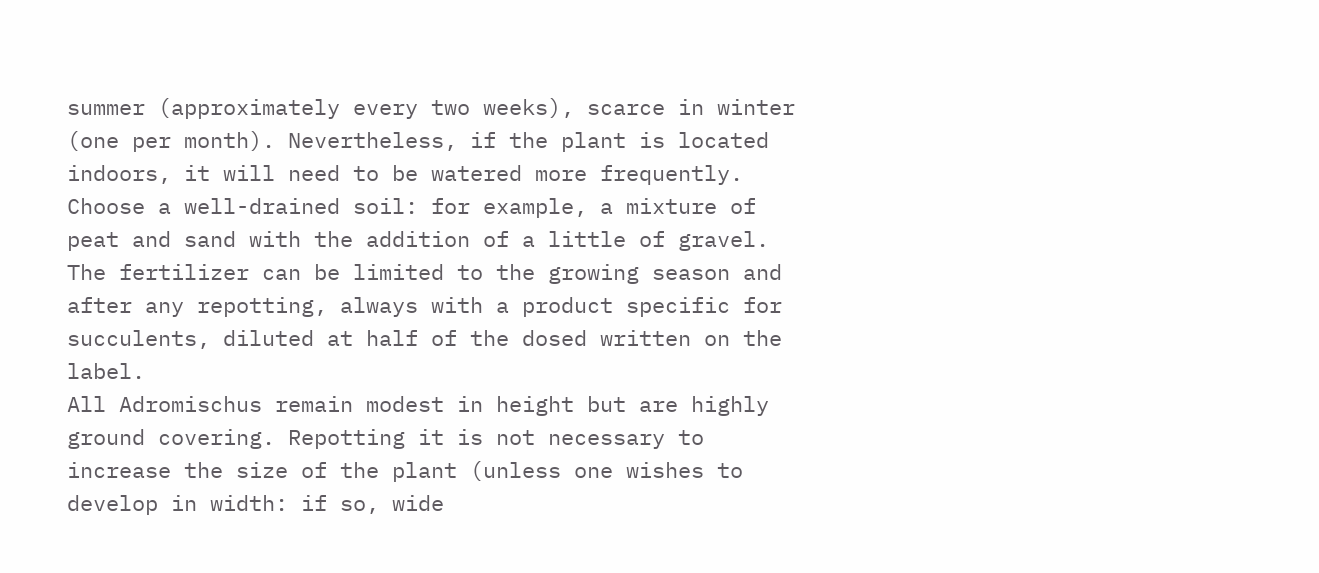summer (approximately every two weeks), scarce in winter (one per month). Nevertheless, if the plant is located indoors, it will need to be watered more frequently.
Choose a well-drained soil: for example, a mixture of peat and sand with the addition of a little of gravel.
The fertilizer can be limited to the growing season and after any repotting, always with a product specific for succulents, diluted at half of the dosed written on the label.
All Adromischus remain modest in height but are highly ground covering. Repotting it is not necessary to increase the size of the plant (unless one wishes to develop in width: if so, wide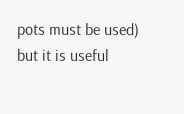pots must be used) but it is useful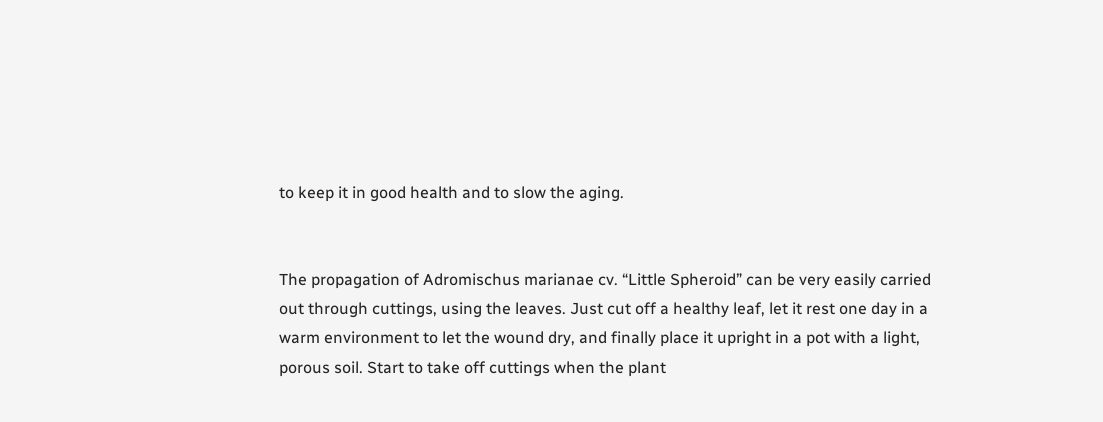to keep it in good health and to slow the aging.


The propagation of Adromischus marianae cv. “Little Spheroid” can be very easily carried out through cuttings, using the leaves. Just cut off a healthy leaf, let it rest one day in a warm environment to let the wound dry, and finally place it upright in a pot with a light, porous soil. Start to take off cuttings when the plant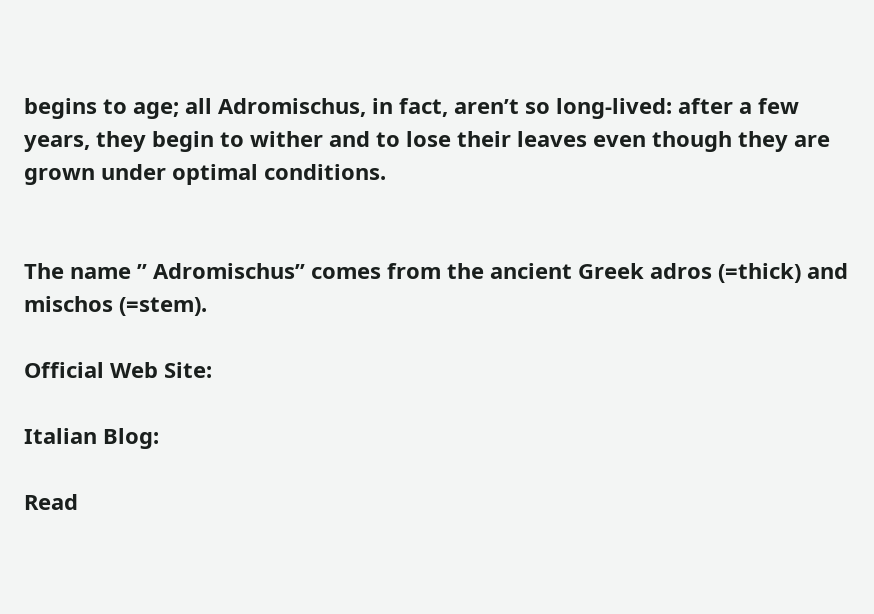begins to age; all Adromischus, in fact, aren’t so long-lived: after a few years, they begin to wither and to lose their leaves even though they are grown under optimal conditions.


The name ” Adromischus” comes from the ancient Greek adros (=thick) and mischos (=stem).

Official Web Site:

Italian Blog:

Read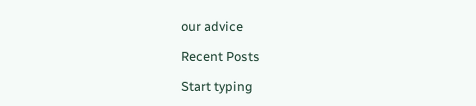our advice

Recent Posts

Start typing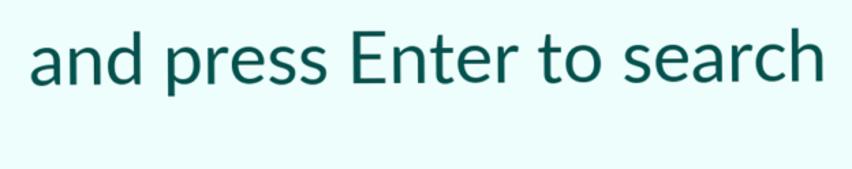and press Enter to search